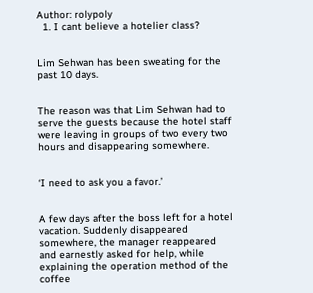Author: rolypoly
  1. I cant believe a hotelier class?


Lim Sehwan has been sweating for the past 10 days.


The reason was that Lim Sehwan had to serve the guests because the hotel staff were leaving in groups of two every two hours and disappearing somewhere.


‘I need to ask you a favor.’


A few days after the boss left for a hotel vacation. Suddenly disappeared somewhere, the manager reappeared and earnestly asked for help, while explaining the operation method of the coffee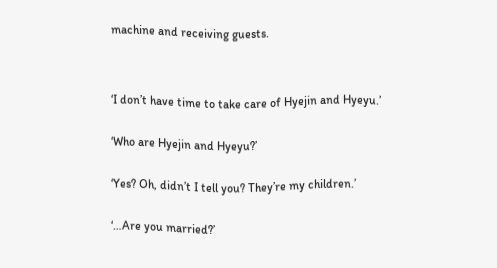machine and receiving guests.




‘I don’t have time to take care of Hyejin and Hyeyu.’


‘Who are Hyejin and Hyeyu?’


‘Yes? Oh, didn’t I tell you? They’re my children.’


‘…Are you married?’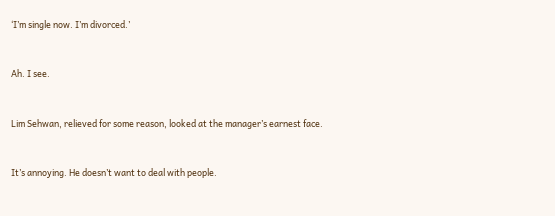‘I’m single now. I’m divorced.’


Ah. I see.


Lim Sehwan, relieved for some reason, looked at the manager’s earnest face.


It’s annoying. He doesn’t want to deal with people.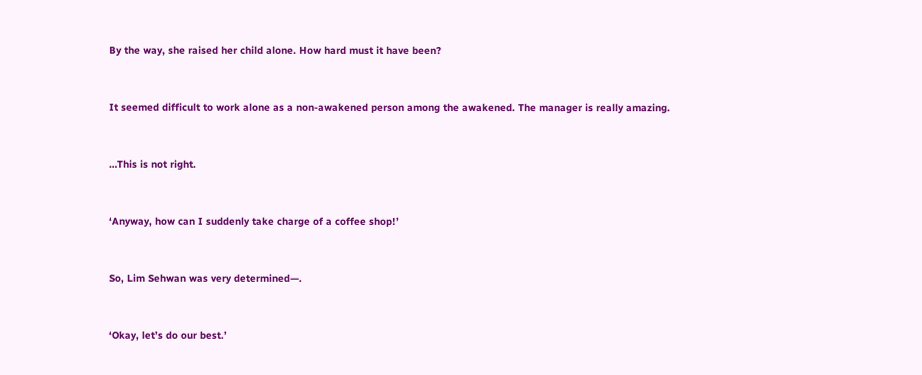By the way, she raised her child alone. How hard must it have been?


It seemed difficult to work alone as a non-awakened person among the awakened. The manager is really amazing.


…This is not right.


‘Anyway, how can I suddenly take charge of a coffee shop!’


So, Lim Sehwan was very determined—.


‘Okay, let’s do our best.’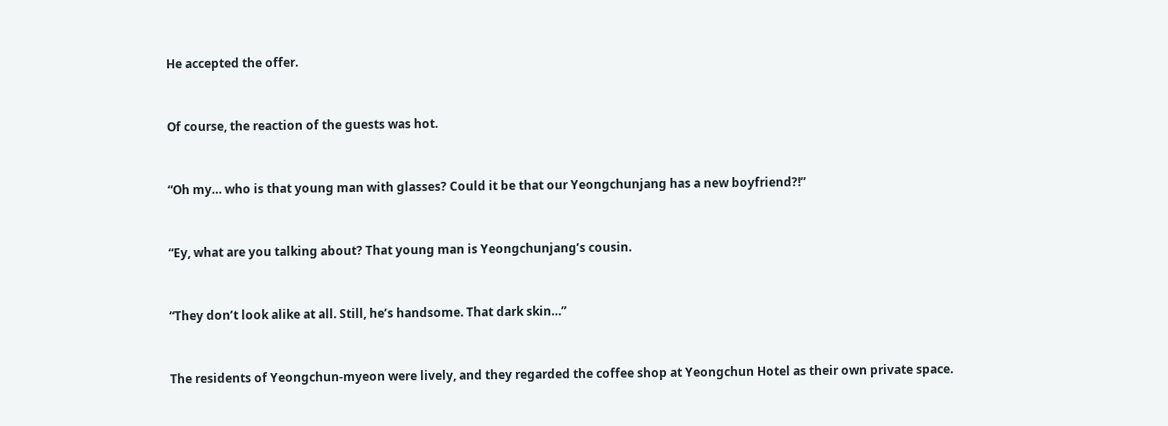He accepted the offer.


Of course, the reaction of the guests was hot.


“Oh my… who is that young man with glasses? Could it be that our Yeongchunjang has a new boyfriend?!”


“Ey, what are you talking about? That young man is Yeongchunjang’s cousin.


“They don’t look alike at all. Still, he’s handsome. That dark skin…”


The residents of Yeongchun-myeon were lively, and they regarded the coffee shop at Yeongchun Hotel as their own private space.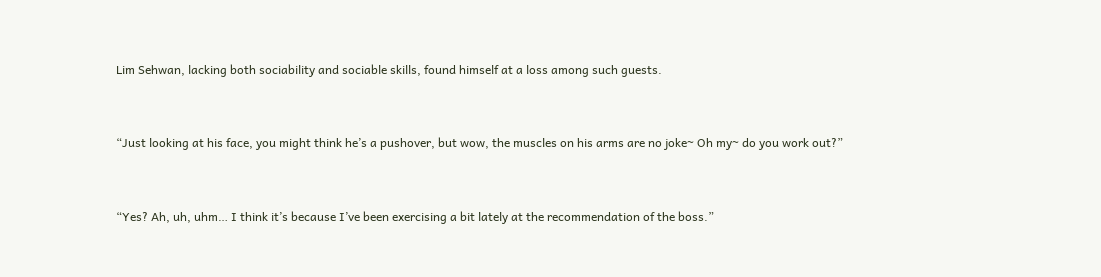Lim Sehwan, lacking both sociability and sociable skills, found himself at a loss among such guests.


“Just looking at his face, you might think he’s a pushover, but wow, the muscles on his arms are no joke~ Oh my~ do you work out?”


“Yes? Ah, uh, uhm… I think it’s because I’ve been exercising a bit lately at the recommendation of the boss.”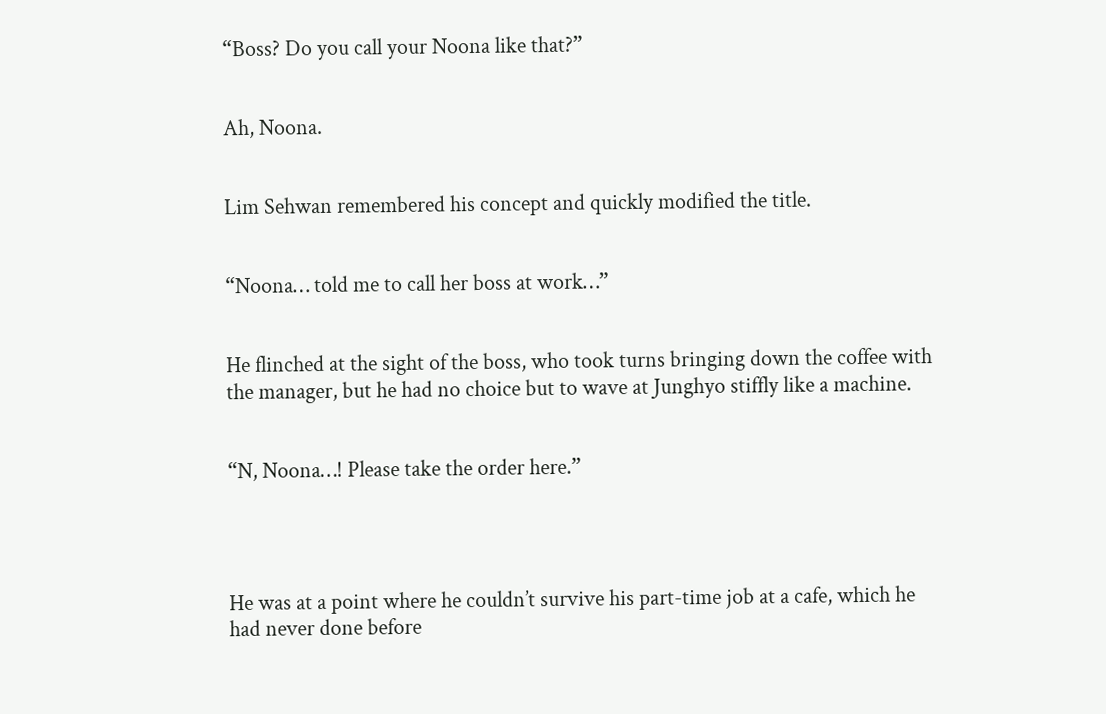“Boss? Do you call your Noona like that?”


Ah, Noona.


Lim Sehwan remembered his concept and quickly modified the title.


“Noona… told me to call her boss at work…”


He flinched at the sight of the boss, who took turns bringing down the coffee with the manager, but he had no choice but to wave at Junghyo stiffly like a machine.


“N, Noona…! Please take the order here.”




He was at a point where he couldn’t survive his part-time job at a cafe, which he had never done before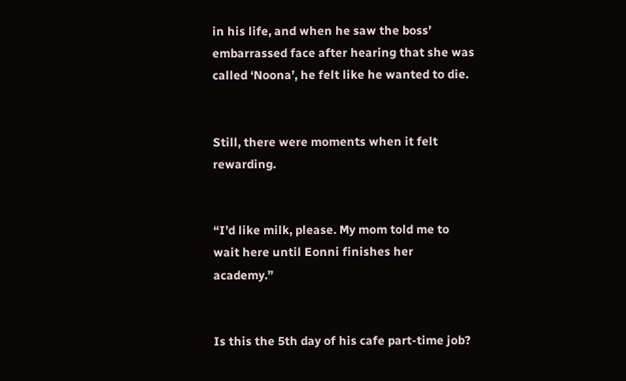in his life, and when he saw the boss’ embarrassed face after hearing that she was called ‘Noona’, he felt like he wanted to die.


Still, there were moments when it felt rewarding.


“I’d like milk, please. My mom told me to wait here until Eonni finishes her academy.”


Is this the 5th day of his cafe part-time job?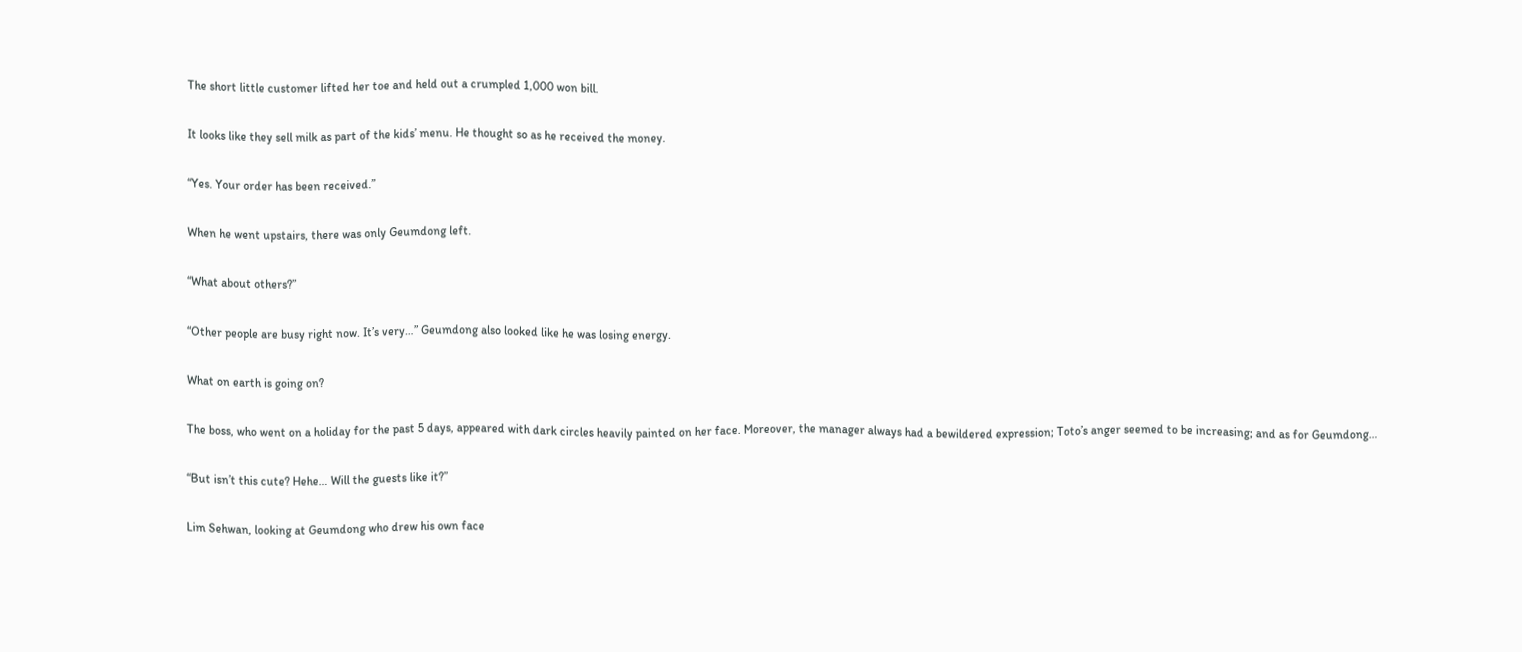The short little customer lifted her toe and held out a crumpled 1,000 won bill.


It looks like they sell milk as part of the kids’ menu. He thought so as he received the money.


“Yes. Your order has been received.”


When he went upstairs, there was only Geumdong left.


“What about others?”


“Other people are busy right now. It’s very…” Geumdong also looked like he was losing energy.


What on earth is going on?


The boss, who went on a holiday for the past 5 days, appeared with dark circles heavily painted on her face. Moreover, the manager always had a bewildered expression; Toto’s anger seemed to be increasing; and as for Geumdong…


“But isn’t this cute? Hehe… Will the guests like it?”


Lim Sehwan, looking at Geumdong who drew his own face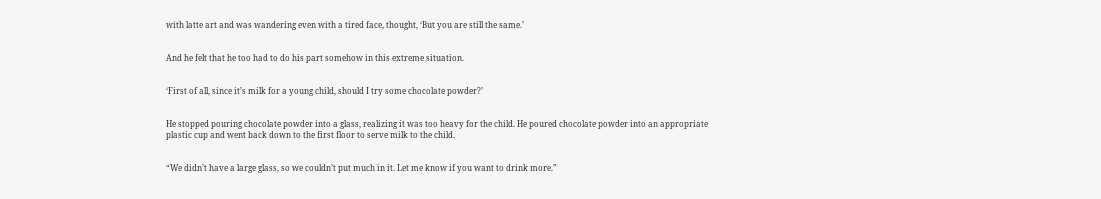with latte art and was wandering even with a tired face, thought, ‘But you are still the same.’


And he felt that he too had to do his part somehow in this extreme situation.


‘First of all, since it’s milk for a young child, should I try some chocolate powder?’


He stopped pouring chocolate powder into a glass, realizing it was too heavy for the child. He poured chocolate powder into an appropriate plastic cup and went back down to the first floor to serve milk to the child.


“We didn’t have a large glass, so we couldn’t put much in it. Let me know if you want to drink more.”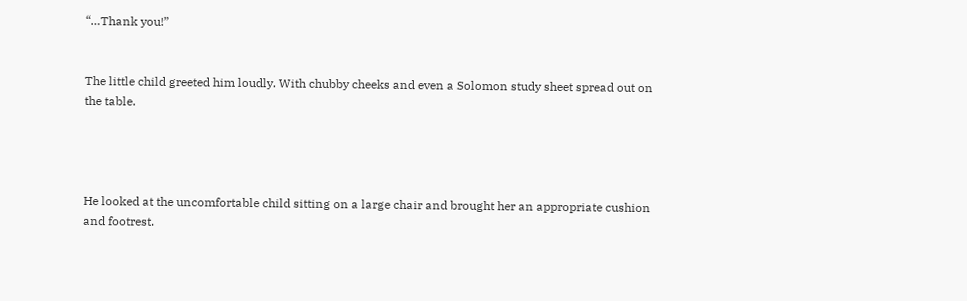“…Thank you!”


The little child greeted him loudly. With chubby cheeks and even a Solomon study sheet spread out on the table.




He looked at the uncomfortable child sitting on a large chair and brought her an appropriate cushion and footrest.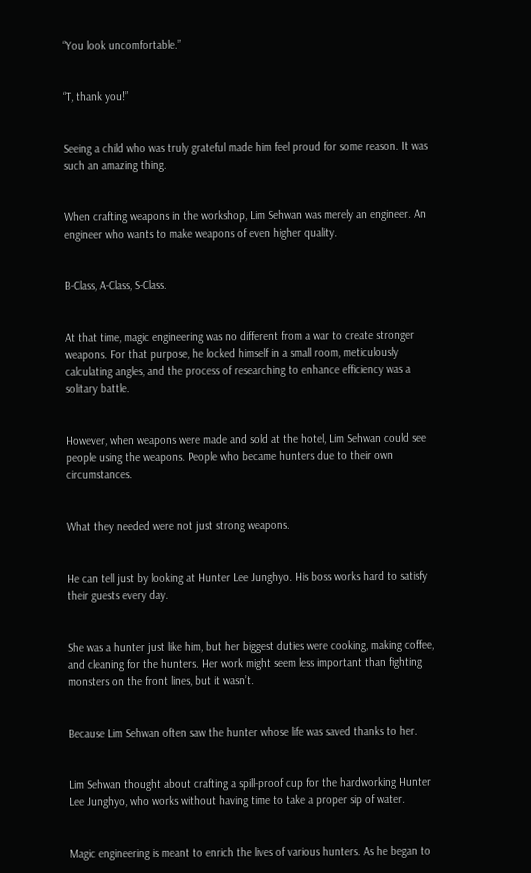“You look uncomfortable.”


“T, thank you!”


Seeing a child who was truly grateful made him feel proud for some reason. It was such an amazing thing.


When crafting weapons in the workshop, Lim Sehwan was merely an engineer. An engineer who wants to make weapons of even higher quality.


B-Class, A-Class, S-Class.


At that time, magic engineering was no different from a war to create stronger weapons. For that purpose, he locked himself in a small room, meticulously calculating angles, and the process of researching to enhance efficiency was a solitary battle.


However, when weapons were made and sold at the hotel, Lim Sehwan could see people using the weapons. People who became hunters due to their own circumstances.


What they needed were not just strong weapons.


He can tell just by looking at Hunter Lee Junghyo. His boss works hard to satisfy their guests every day.


She was a hunter just like him, but her biggest duties were cooking, making coffee, and cleaning for the hunters. Her work might seem less important than fighting monsters on the front lines, but it wasn’t.


Because Lim Sehwan often saw the hunter whose life was saved thanks to her.


Lim Sehwan thought about crafting a spill-proof cup for the hardworking Hunter Lee Junghyo, who works without having time to take a proper sip of water.


Magic engineering is meant to enrich the lives of various hunters. As he began to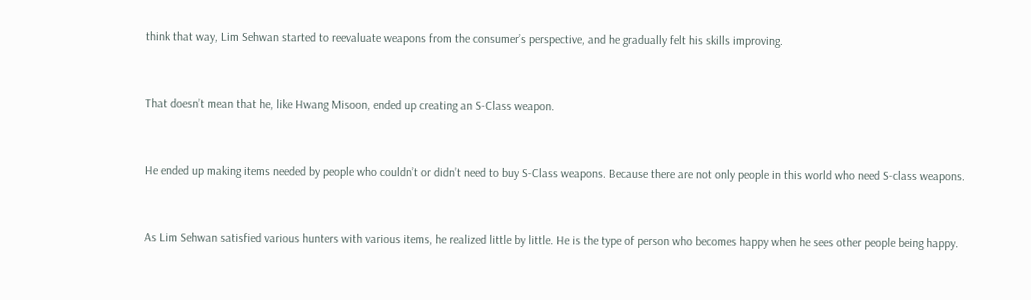think that way, Lim Sehwan started to reevaluate weapons from the consumer’s perspective, and he gradually felt his skills improving.


That doesn’t mean that he, like Hwang Misoon, ended up creating an S-Class weapon.


He ended up making items needed by people who couldn’t or didn’t need to buy S-Class weapons. Because there are not only people in this world who need S-class weapons.


As Lim Sehwan satisfied various hunters with various items, he realized little by little. He is the type of person who becomes happy when he sees other people being happy.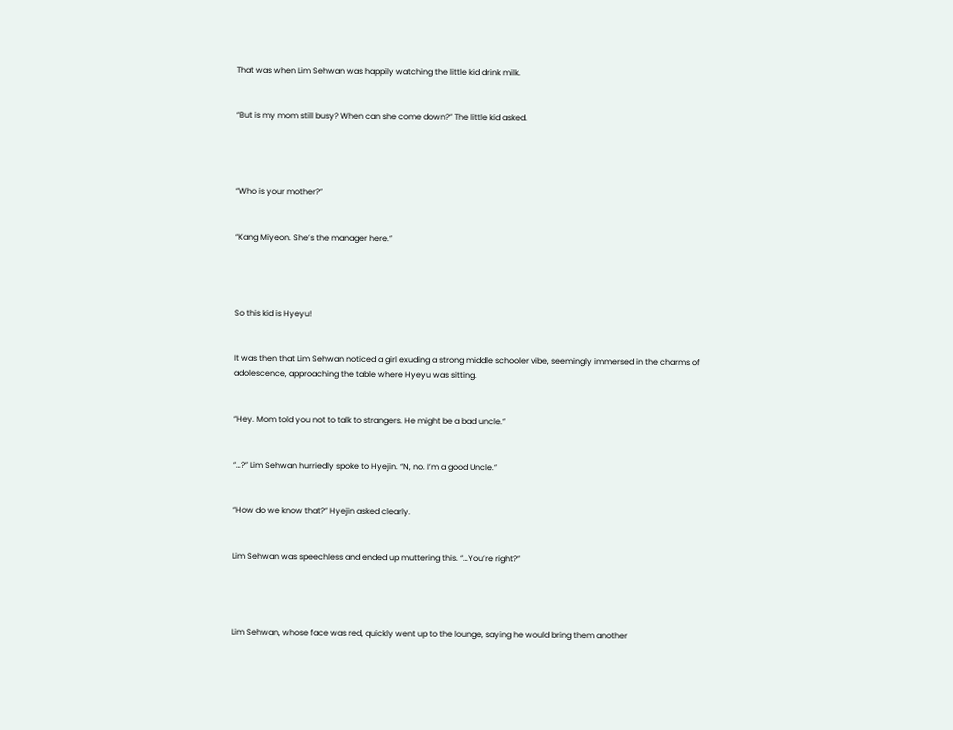That was when Lim Sehwan was happily watching the little kid drink milk.


“But is my mom still busy? When can she come down?” The little kid asked.




“Who is your mother?”


“Kang Miyeon. She’s the manager here.”




So this kid is Hyeyu!


It was then that Lim Sehwan noticed a girl exuding a strong middle schooler vibe, seemingly immersed in the charms of adolescence, approaching the table where Hyeyu was sitting.


“Hey. Mom told you not to talk to strangers. He might be a bad uncle.”


“…?” Lim Sehwan hurriedly spoke to Hyejin. “N, no. I’m a good Uncle.”


“How do we know that?” Hyejin asked clearly.


Lim Sehwan was speechless and ended up muttering this. “…You’re right?”




Lim Sehwan, whose face was red, quickly went up to the lounge, saying he would bring them another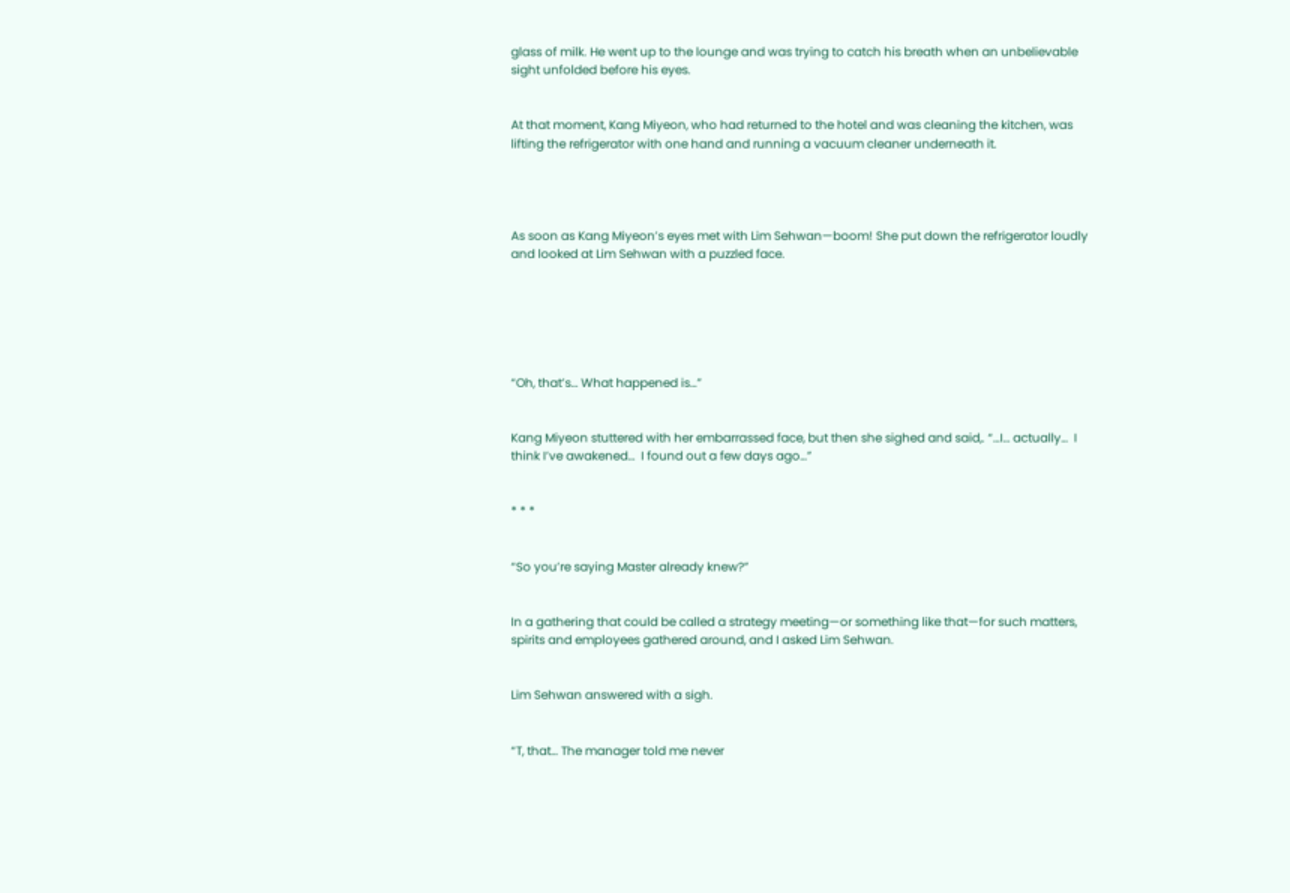glass of milk. He went up to the lounge and was trying to catch his breath when an unbelievable sight unfolded before his eyes.


At that moment, Kang Miyeon, who had returned to the hotel and was cleaning the kitchen, was lifting the refrigerator with one hand and running a vacuum cleaner underneath it.




As soon as Kang Miyeon’s eyes met with Lim Sehwan—boom! She put down the refrigerator loudly and looked at Lim Sehwan with a puzzled face.






“Oh, that’s… What happened is…”


Kang Miyeon stuttered with her embarrassed face, but then she sighed and said,. “…I… actually…  I think I’ve awakened…  I found out a few days ago…”


* * *


“So you’re saying Master already knew?”


In a gathering that could be called a strategy meeting—or something like that—for such matters, spirits and employees gathered around, and I asked Lim Sehwan.


Lim Sehwan answered with a sigh.


“T, that… The manager told me never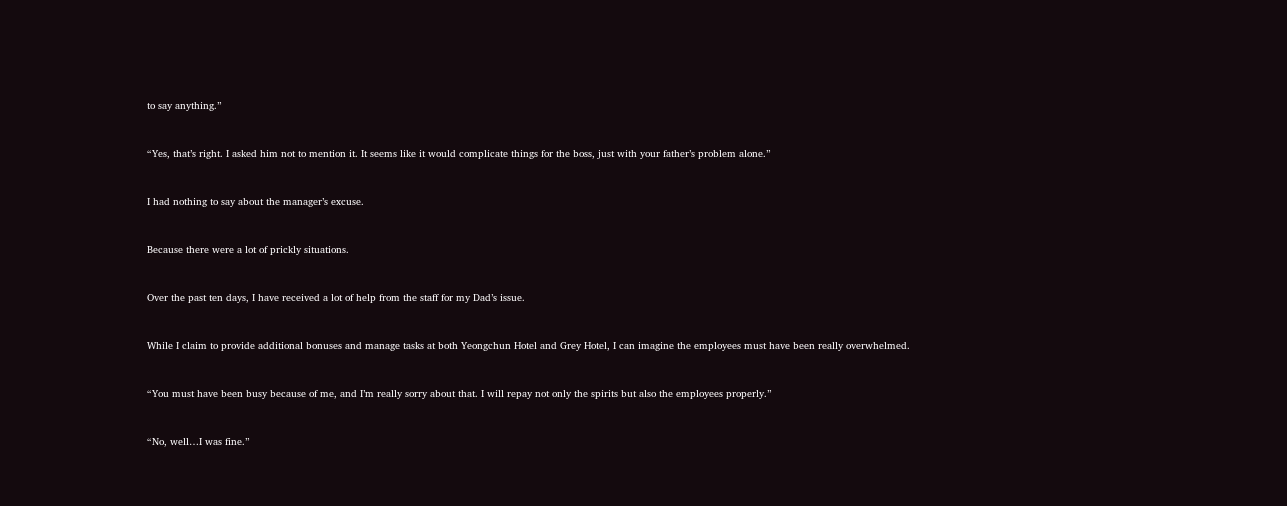to say anything.”


“Yes, that’s right. I asked him not to mention it. It seems like it would complicate things for the boss, just with your father’s problem alone.”


I had nothing to say about the manager’s excuse.


Because there were a lot of prickly situations.


Over the past ten days, I have received a lot of help from the staff for my Dad’s issue.


While I claim to provide additional bonuses and manage tasks at both Yeongchun Hotel and Grey Hotel, I can imagine the employees must have been really overwhelmed.


“You must have been busy because of me, and I’m really sorry about that. I will repay not only the spirits but also the employees properly.”


“No, well…I was fine.”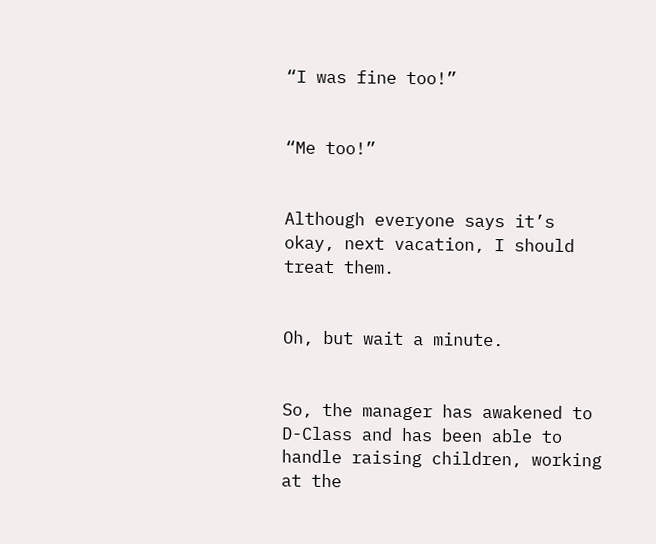“I was fine too!”


“Me too!”


Although everyone says it’s okay, next vacation, I should treat them.


Oh, but wait a minute.


So, the manager has awakened to D-Class and has been able to handle raising children, working at the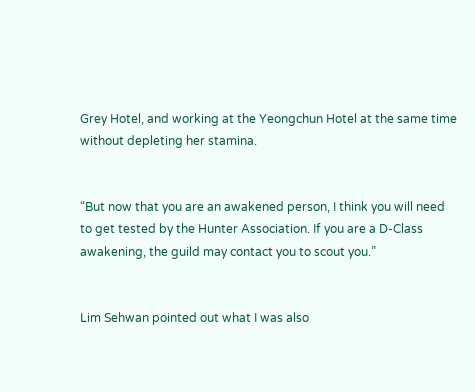Grey Hotel, and working at the Yeongchun Hotel at the same time without depleting her stamina.


“But now that you are an awakened person, I think you will need to get tested by the Hunter Association. If you are a D-Class awakening, the guild may contact you to scout you.”


Lim Sehwan pointed out what I was also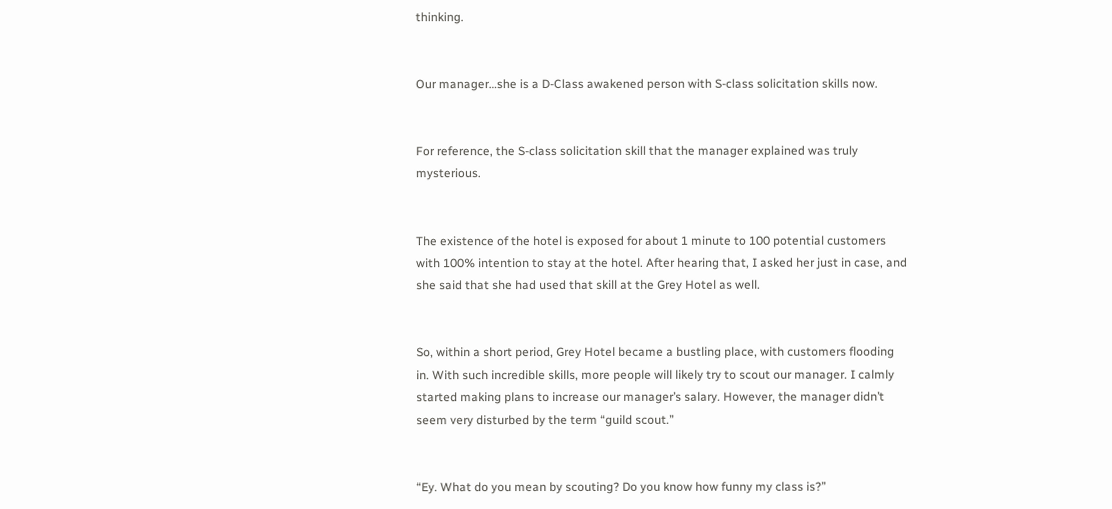thinking.


Our manager…she is a D-Class awakened person with S-class solicitation skills now.


For reference, the S-class solicitation skill that the manager explained was truly mysterious.


The existence of the hotel is exposed for about 1 minute to 100 potential customers with 100% intention to stay at the hotel. After hearing that, I asked her just in case, and she said that she had used that skill at the Grey Hotel as well.


So, within a short period, Grey Hotel became a bustling place, with customers flooding in. With such incredible skills, more people will likely try to scout our manager. I calmly started making plans to increase our manager’s salary. However, the manager didn’t seem very disturbed by the term “guild scout.”


“Ey. What do you mean by scouting? Do you know how funny my class is?”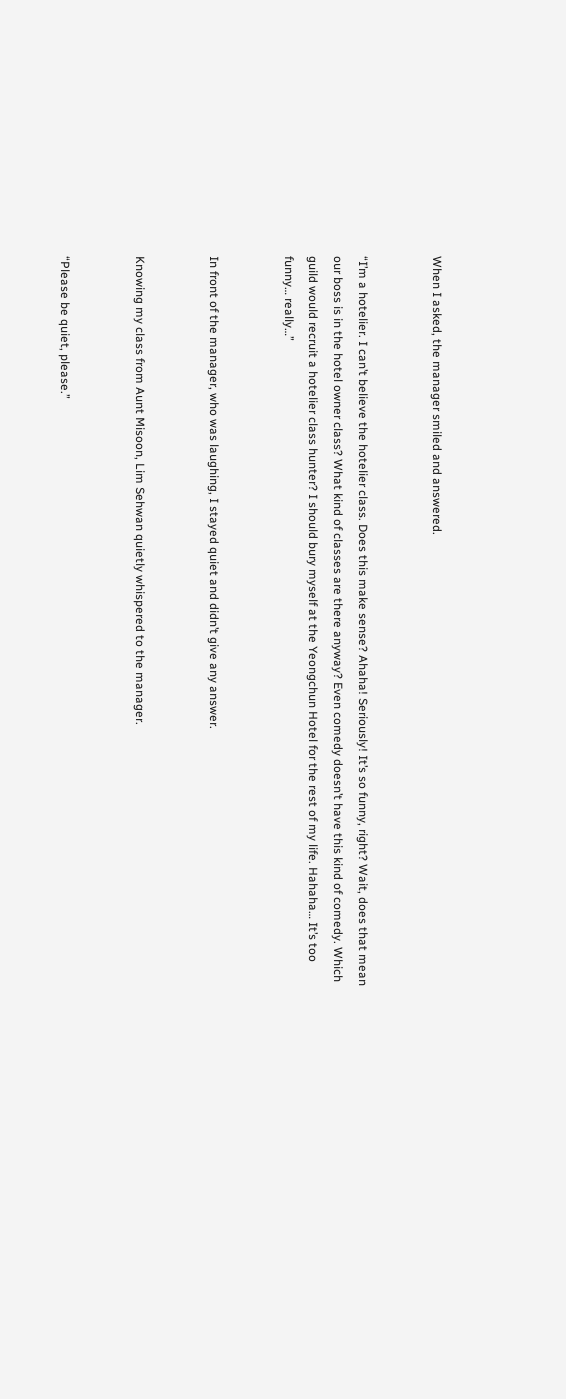When I asked, the manager smiled and answered.


“I’m a hotelier. I can’t believe the hotelier class. Does this make sense? Ahaha! Seriously! It’s so funny, right? Wait, does that mean our boss is in the hotel owner class? What kind of classes are there anyway? Even comedy doesn’t have this kind of comedy. Which guild would recruit a hotelier class hunter? I should bury myself at the Yeongchun Hotel for the rest of my life. Hahaha… It’s too funny… really…”


In front of the manager, who was laughing, I stayed quiet and didn’t give any answer.


Knowing my class from Aunt Misoon, Lim Sehwan quietly whispered to the manager.


“Please be quiet, please.”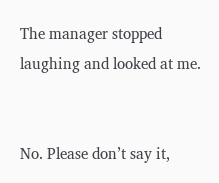The manager stopped laughing and looked at me.


No. Please don’t say it,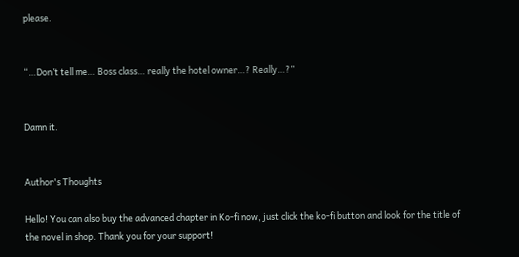please.


“…Don’t tell me… Boss class… really the hotel owner…? Really…?”


Damn it.


Author's Thoughts

Hello! You can also buy the advanced chapter in Ko-fi now, just click the ko-fi button and look for the title of the novel in shop. Thank you for your support!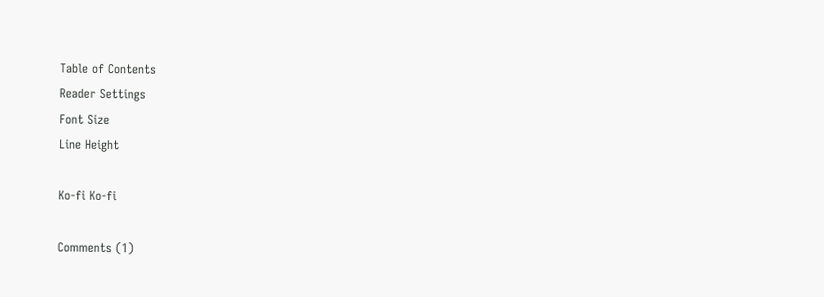Table of Contents
Reader Settings
Font Size
Line Height

Ko-fi Ko-fi

Comments (1)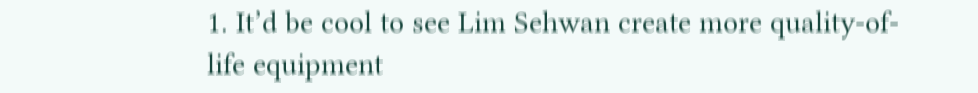1. It’d be cool to see Lim Sehwan create more quality-of-life equipment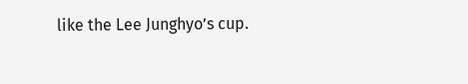like the Lee Junghyo’s cup.